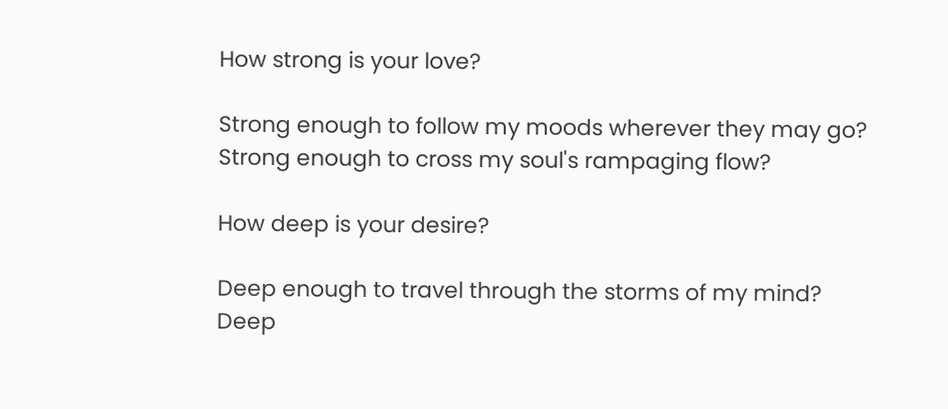How strong is your love?

Strong enough to follow my moods wherever they may go?
Strong enough to cross my soul's rampaging flow?

How deep is your desire?

Deep enough to travel through the storms of my mind?
Deep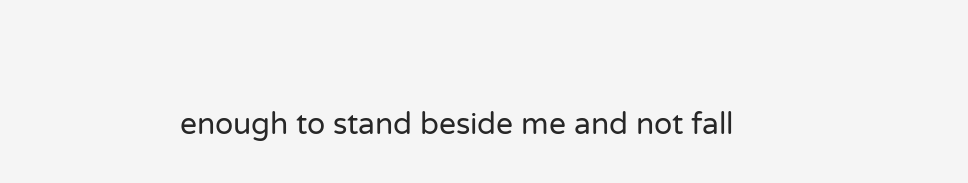enough to stand beside me and not fall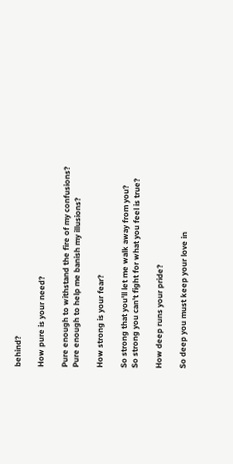behind?

How pure is your need?

Pure enough to withstand the fire of my confusions?
Pure enough to help me banish my illusions?

How strong is your fear?

So strong that you'll let me walk away from you?
So strong you can't fight for what you feel is true?

How deep runs your pride?

So deep you must keep your love in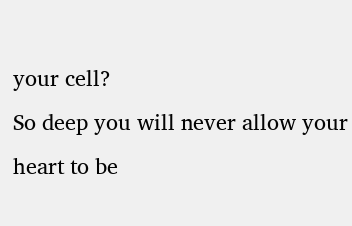your cell?
So deep you will never allow your heart to be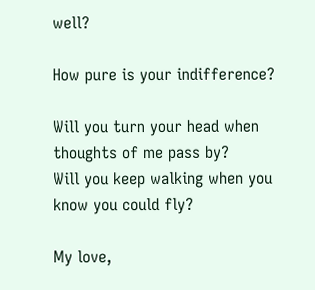well?

How pure is your indifference?

Will you turn your head when thoughts of me pass by?
Will you keep walking when you know you could fly?

My love,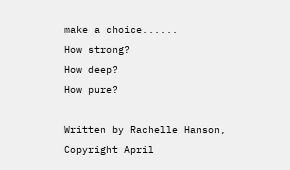make a choice......
How strong?
How deep?
How pure?

Written by Rachelle Hanson, Copyright April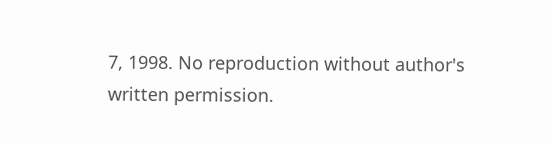7, 1998. No reproduction without author's written permission.